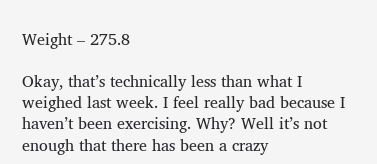Weight – 275.8

Okay, that’s technically less than what I weighed last week. I feel really bad because I haven’t been exercising. Why? Well it’s not enough that there has been a crazy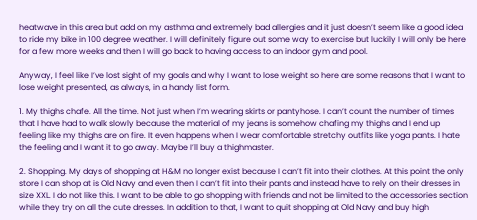heatwave in this area but add on my asthma and extremely bad allergies and it just doesn’t seem like a good idea to ride my bike in 100 degree weather. I will definitely figure out some way to exercise but luckily I will only be here for a few more weeks and then I will go back to having access to an indoor gym and pool.

Anyway, I feel like I’ve lost sight of my goals and why I want to lose weight so here are some reasons that I want to lose weight presented, as always, in a handy list form.

1. My thighs chafe. All the time. Not just when I’m wearing skirts or pantyhose. I can’t count the number of times that I have had to walk slowly because the material of my jeans is somehow chafing my thighs and I end up feeling like my thighs are on fire. It even happens when I wear comfortable stretchy outfits like yoga pants. I hate the feeling and I want it to go away. Maybe I’ll buy a thighmaster.

2. Shopping. My days of shopping at H&M no longer exist because I can’t fit into their clothes. At this point the only store I can shop at is Old Navy and even then I can’t fit into their pants and instead have to rely on their dresses in size XXL. I do not like this. I want to be able to go shopping with friends and not be limited to the accessories section while they try on all the cute dresses. In addition to that, I want to quit shopping at Old Navy and buy high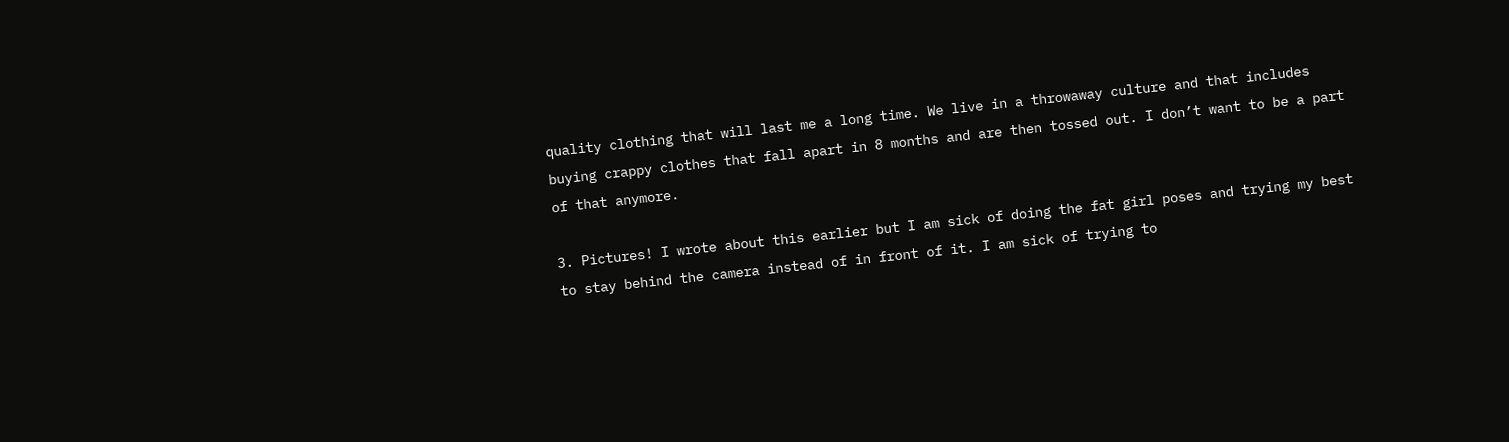quality clothing that will last me a long time. We live in a throwaway culture and that includes buying crappy clothes that fall apart in 8 months and are then tossed out. I don’t want to be a part of that anymore.

3. Pictures! I wrote about this earlier but I am sick of doing the fat girl poses and trying my best to stay behind the camera instead of in front of it. I am sick of trying to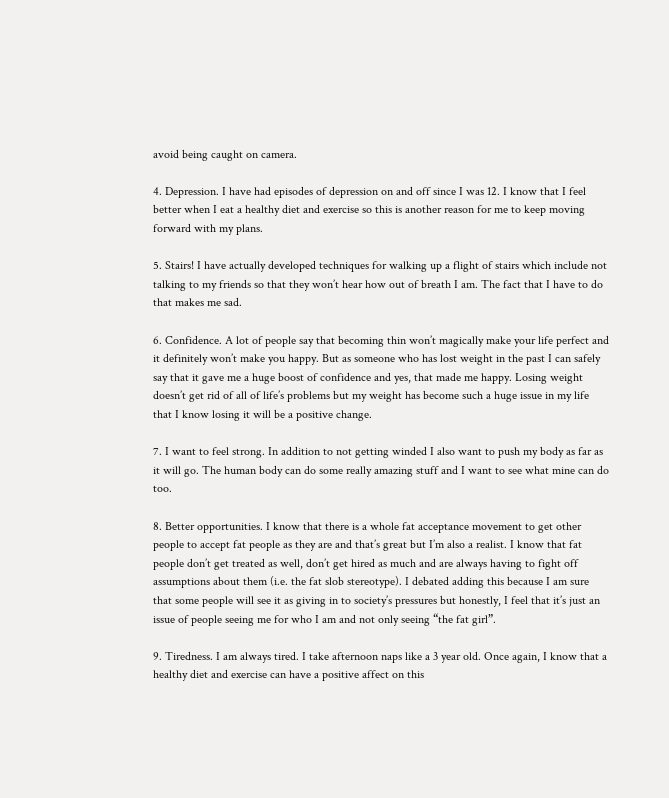avoid being caught on camera.

4. Depression. I have had episodes of depression on and off since I was 12. I know that I feel better when I eat a healthy diet and exercise so this is another reason for me to keep moving forward with my plans.

5. Stairs! I have actually developed techniques for walking up a flight of stairs which include not talking to my friends so that they won’t hear how out of breath I am. The fact that I have to do that makes me sad.

6. Confidence. A lot of people say that becoming thin won’t magically make your life perfect and it definitely won’t make you happy. But as someone who has lost weight in the past I can safely say that it gave me a huge boost of confidence and yes, that made me happy. Losing weight doesn’t get rid of all of life’s problems but my weight has become such a huge issue in my life that I know losing it will be a positive change.

7. I want to feel strong. In addition to not getting winded I also want to push my body as far as it will go. The human body can do some really amazing stuff and I want to see what mine can do too.

8. Better opportunities. I know that there is a whole fat acceptance movement to get other people to accept fat people as they are and that’s great but I’m also a realist. I know that fat people don’t get treated as well, don’t get hired as much and are always having to fight off assumptions about them (i.e. the fat slob stereotype). I debated adding this because I am sure that some people will see it as giving in to society’s pressures but honestly, I feel that it’s just an issue of people seeing me for who I am and not only seeing “the fat girl”.

9. Tiredness. I am always tired. I take afternoon naps like a 3 year old. Once again, I know that a healthy diet and exercise can have a positive affect on this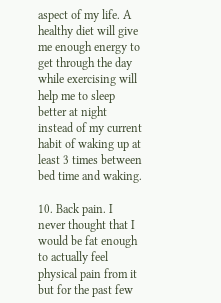aspect of my life. A healthy diet will give me enough energy to get through the day while exercising will help me to sleep better at night instead of my current habit of waking up at least 3 times between bed time and waking.

10. Back pain. I never thought that I would be fat enough to actually feel physical pain from it but for the past few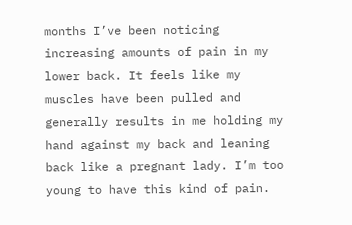months I’ve been noticing increasing amounts of pain in my lower back. It feels like my muscles have been pulled and generally results in me holding my hand against my back and leaning back like a pregnant lady. I’m too young to have this kind of pain.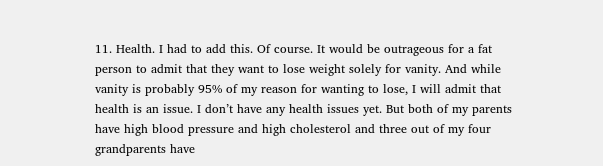11. Health. I had to add this. Of course. It would be outrageous for a fat person to admit that they want to lose weight solely for vanity. And while vanity is probably 95% of my reason for wanting to lose, I will admit that health is an issue. I don’t have any health issues yet. But both of my parents have high blood pressure and high cholesterol and three out of my four grandparents have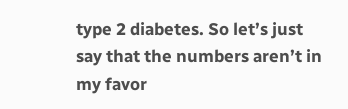type 2 diabetes. So let’s just say that the numbers aren’t in my favor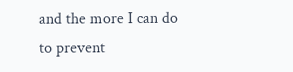and the more I can do to prevent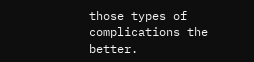those types of complications the better.